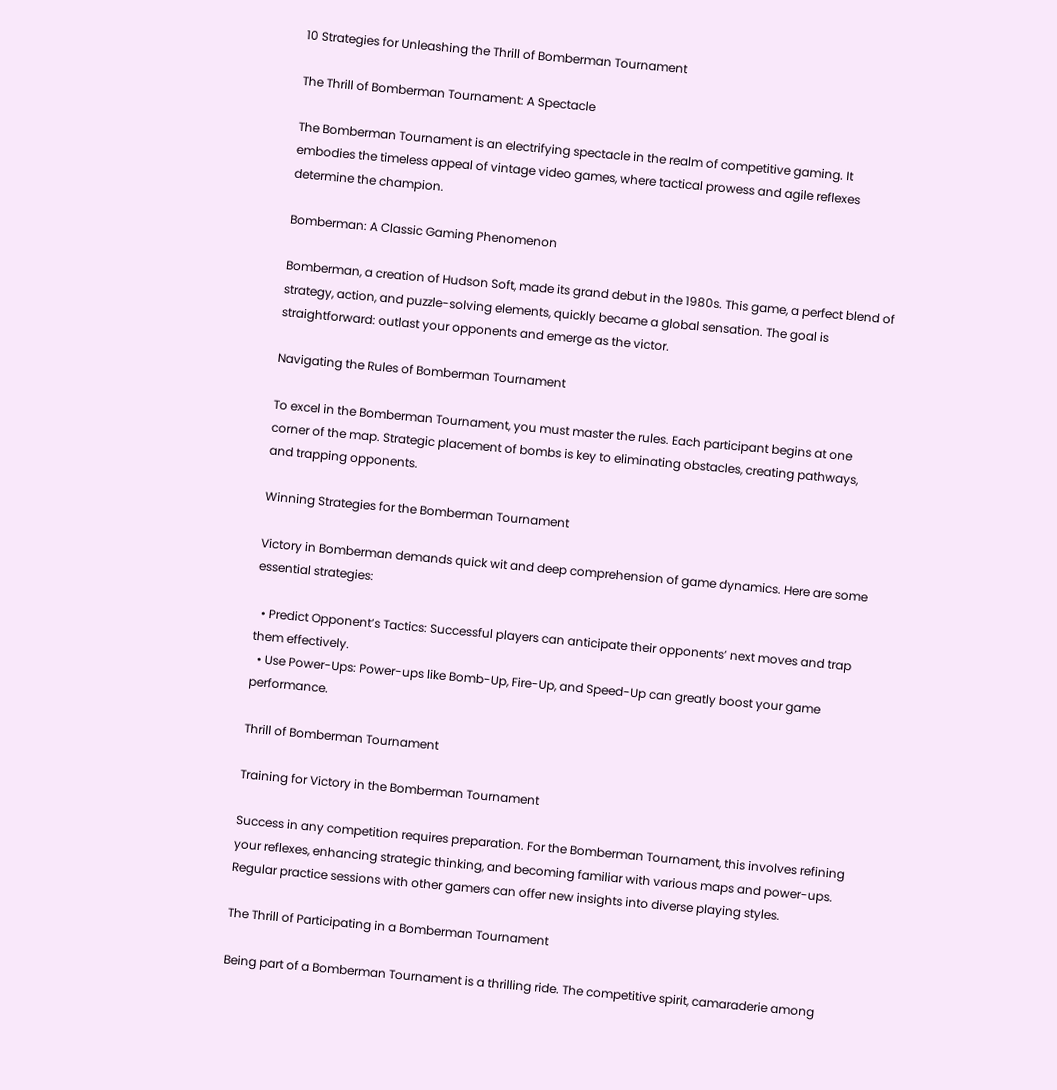10 Strategies for Unleashing the Thrill of Bomberman Tournament

The Thrill of Bomberman Tournament: A Spectacle

The Bomberman Tournament is an electrifying spectacle in the realm of competitive gaming. It embodies the timeless appeal of vintage video games, where tactical prowess and agile reflexes determine the champion.

Bomberman: A Classic Gaming Phenomenon

Bomberman, a creation of Hudson Soft, made its grand debut in the 1980s. This game, a perfect blend of strategy, action, and puzzle-solving elements, quickly became a global sensation. The goal is straightforward: outlast your opponents and emerge as the victor.

Navigating the Rules of Bomberman Tournament

To excel in the Bomberman Tournament, you must master the rules. Each participant begins at one corner of the map. Strategic placement of bombs is key to eliminating obstacles, creating pathways, and trapping opponents.

Winning Strategies for the Bomberman Tournament

Victory in Bomberman demands quick wit and deep comprehension of game dynamics. Here are some essential strategies:

  • Predict Opponent’s Tactics: Successful players can anticipate their opponents’ next moves and trap them effectively.
  • Use Power-Ups: Power-ups like Bomb-Up, Fire-Up, and Speed-Up can greatly boost your game performance.

Thrill of Bomberman Tournament

Training for Victory in the Bomberman Tournament

Success in any competition requires preparation. For the Bomberman Tournament, this involves refining your reflexes, enhancing strategic thinking, and becoming familiar with various maps and power-ups. Regular practice sessions with other gamers can offer new insights into diverse playing styles.

The Thrill of Participating in a Bomberman Tournament

Being part of a Bomberman Tournament is a thrilling ride. The competitive spirit, camaraderie among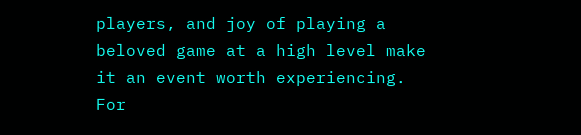players, and joy of playing a beloved game at a high level make it an event worth experiencing. For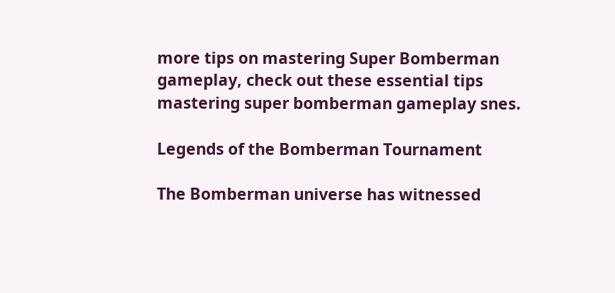more tips on mastering Super Bomberman gameplay, check out these essential tips mastering super bomberman gameplay snes.

Legends of the Bomberman Tournament

The Bomberman universe has witnessed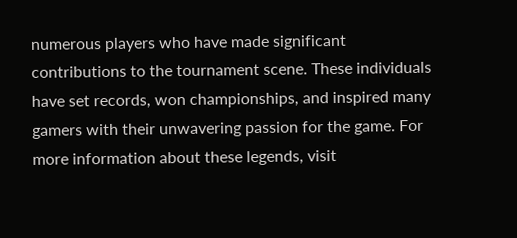numerous players who have made significant contributions to the tournament scene. These individuals have set records, won championships, and inspired many gamers with their unwavering passion for the game. For more information about these legends, visit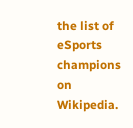the list of eSports champions on Wikipedia.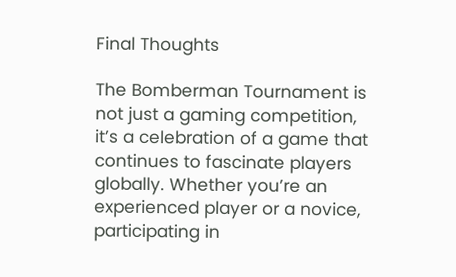Final Thoughts

The Bomberman Tournament is not just a gaming competition, it’s a celebration of a game that continues to fascinate players globally. Whether you’re an experienced player or a novice, participating in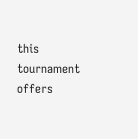this tournament offers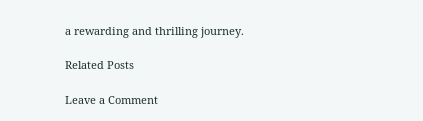a rewarding and thrilling journey.

Related Posts

Leave a Comment